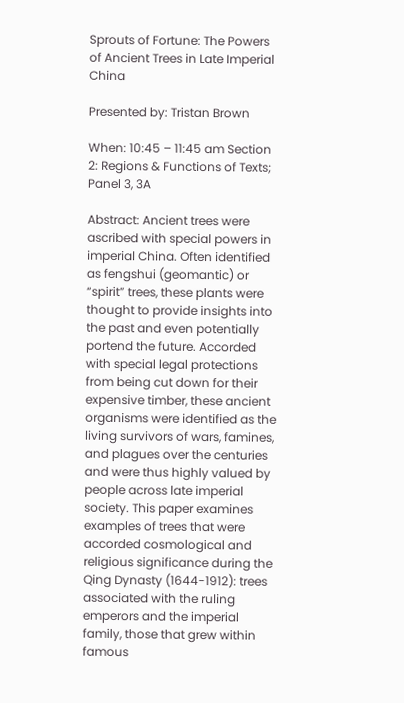Sprouts of Fortune: The Powers of Ancient Trees in Late Imperial China

Presented by: Tristan Brown

When: 10:45 – 11:45 am Section 2: Regions & Functions of Texts; Panel 3, 3A

Abstract: Ancient trees were ascribed with special powers in imperial China. Often identified as fengshui (geomantic) or “spirit” trees, these plants were thought to provide insights into the past and even potentially portend the future. Accorded with special legal protections from being cut down for their expensive timber, these ancient organisms were identified as the living survivors of wars, famines, and plagues over the centuries and were thus highly valued by people across late imperial society. This paper examines examples of trees that were accorded cosmological and religious significance during the Qing Dynasty (1644-1912): trees associated with the ruling emperors and the imperial family, those that grew within famous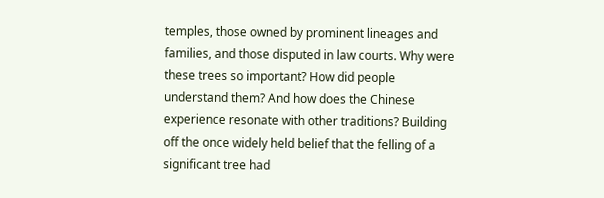temples, those owned by prominent lineages and families, and those disputed in law courts. Why were these trees so important? How did people understand them? And how does the Chinese experience resonate with other traditions? Building off the once widely held belief that the felling of a significant tree had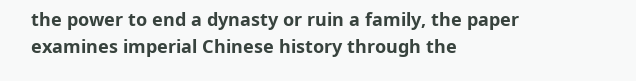the power to end a dynasty or ruin a family, the paper examines imperial Chinese history through the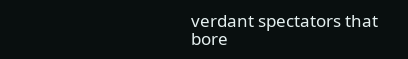verdant spectators that bore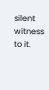silent witness to it.